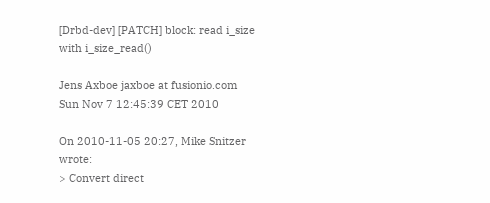[Drbd-dev] [PATCH] block: read i_size with i_size_read()

Jens Axboe jaxboe at fusionio.com
Sun Nov 7 12:45:39 CET 2010

On 2010-11-05 20:27, Mike Snitzer wrote:
> Convert direct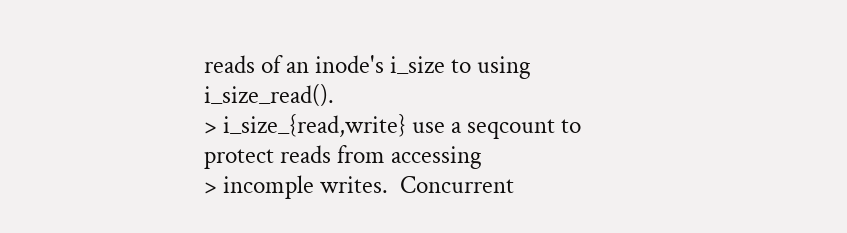reads of an inode's i_size to using i_size_read().
> i_size_{read,write} use a seqcount to protect reads from accessing
> incomple writes.  Concurrent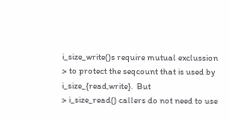i_size_write()s require mutual exclussion
> to protect the seqcount that is used by i_size_{read,write}.  But
> i_size_read() callers do not need to use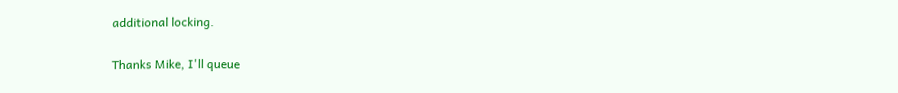additional locking.

Thanks Mike, I'll queue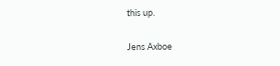this up.

Jens Axboe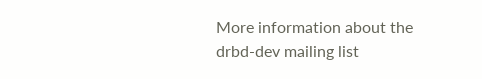More information about the drbd-dev mailing list